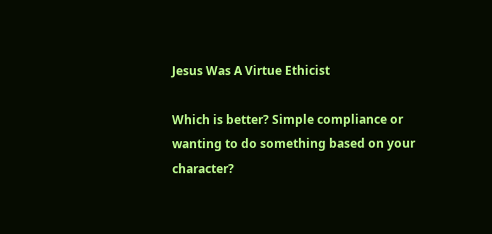Jesus Was A Virtue Ethicist

Which is better? Simple compliance or wanting to do something based on your character?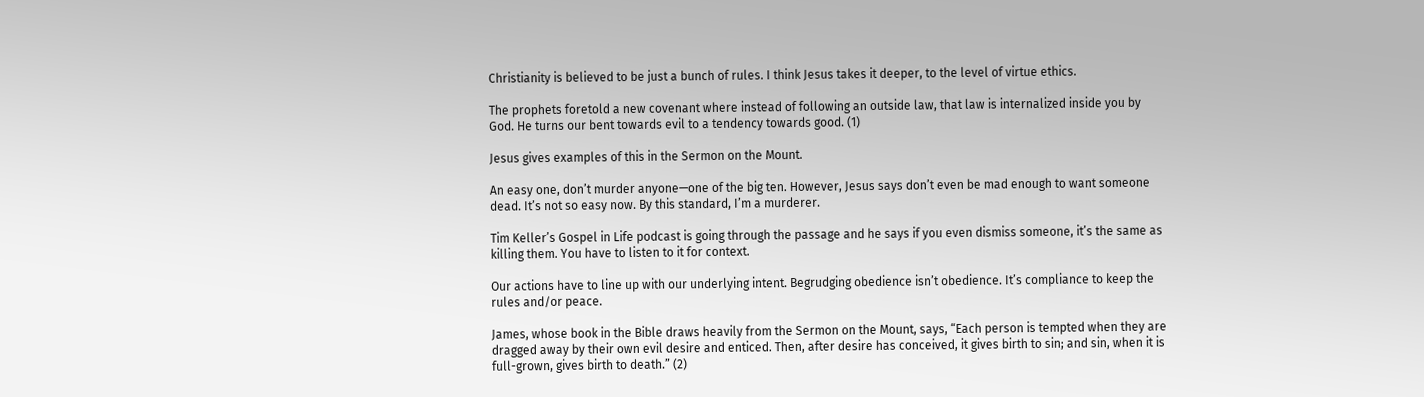Christianity is believed to be just a bunch of rules. I think Jesus takes it deeper, to the level of virtue ethics.

The prophets foretold a new covenant where instead of following an outside law, that law is internalized inside you by God. He turns our bent towards evil to a tendency towards good. (1)

Jesus gives examples of this in the Sermon on the Mount.

An easy one, don’t murder anyone—one of the big ten. However, Jesus says don’t even be mad enough to want someone dead. It’s not so easy now. By this standard, I’m a murderer.

Tim Keller’s Gospel in Life podcast is going through the passage and he says if you even dismiss someone, it’s the same as killing them. You have to listen to it for context.

Our actions have to line up with our underlying intent. Begrudging obedience isn’t obedience. It’s compliance to keep the rules and/or peace.

James, whose book in the Bible draws heavily from the Sermon on the Mount, says, “Each person is tempted when they are dragged away by their own evil desire and enticed. Then, after desire has conceived, it gives birth to sin; and sin, when it is full-grown, gives birth to death.” (2)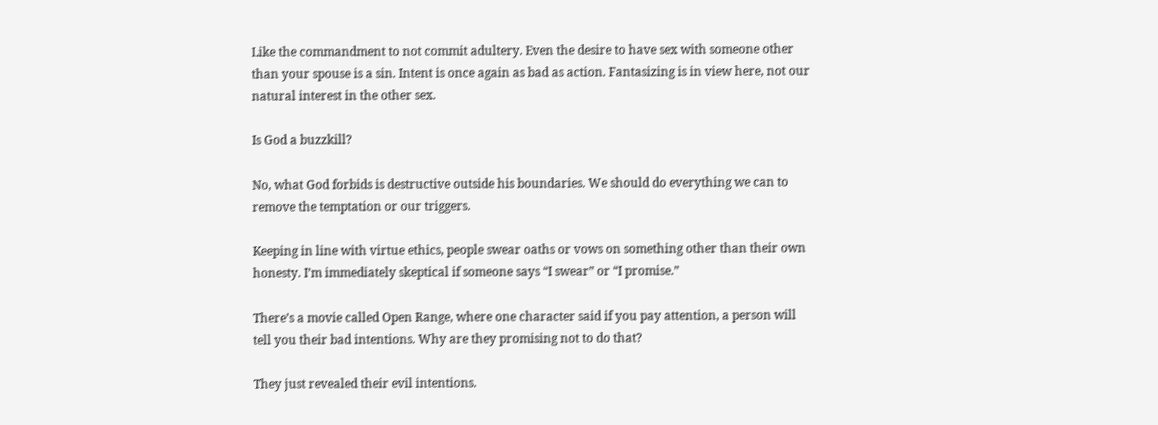Like the commandment to not commit adultery. Even the desire to have sex with someone other than your spouse is a sin. Intent is once again as bad as action. Fantasizing is in view here, not our natural interest in the other sex.

Is God a buzzkill?

No, what God forbids is destructive outside his boundaries. We should do everything we can to remove the temptation or our triggers.

Keeping in line with virtue ethics, people swear oaths or vows on something other than their own honesty. I’m immediately skeptical if someone says “I swear” or “I promise.”

There’s a movie called Open Range, where one character said if you pay attention, a person will tell you their bad intentions. Why are they promising not to do that?

They just revealed their evil intentions.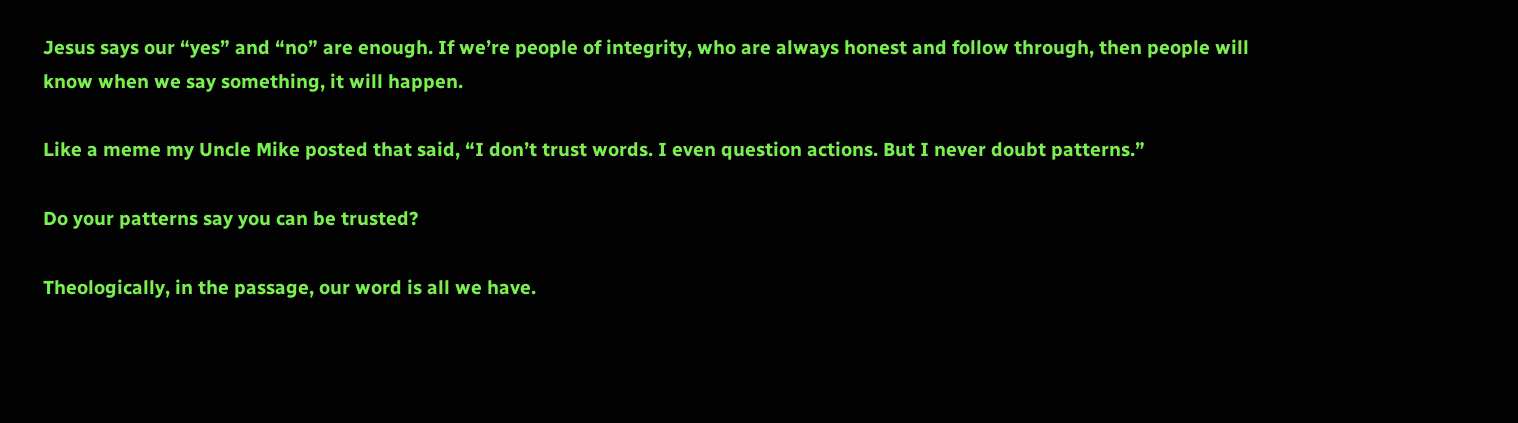Jesus says our “yes” and “no” are enough. If we’re people of integrity, who are always honest and follow through, then people will know when we say something, it will happen.

Like a meme my Uncle Mike posted that said, “I don’t trust words. I even question actions. But I never doubt patterns.”

Do your patterns say you can be trusted?

Theologically, in the passage, our word is all we have.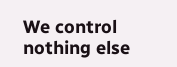We control nothing else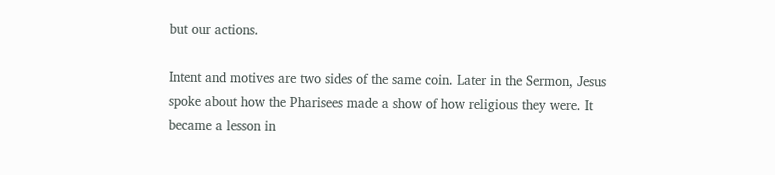but our actions.

Intent and motives are two sides of the same coin. Later in the Sermon, Jesus spoke about how the Pharisees made a show of how religious they were. It became a lesson in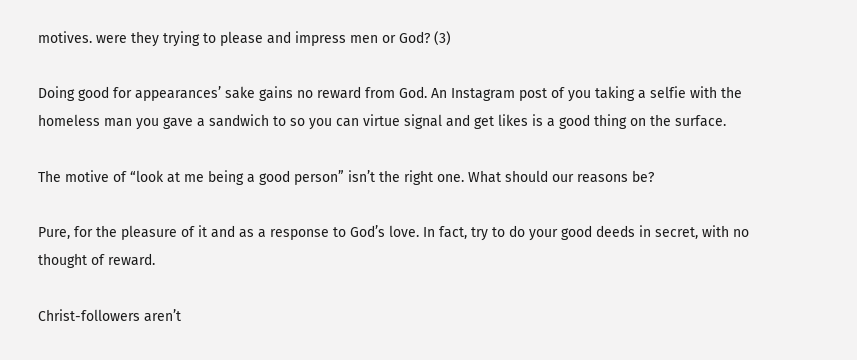motives. were they trying to please and impress men or God? (3)

Doing good for appearances’ sake gains no reward from God. An Instagram post of you taking a selfie with the homeless man you gave a sandwich to so you can virtue signal and get likes is a good thing on the surface.

The motive of “look at me being a good person” isn’t the right one. What should our reasons be?

Pure, for the pleasure of it and as a response to God’s love. In fact, try to do your good deeds in secret, with no thought of reward.

Christ-followers aren’t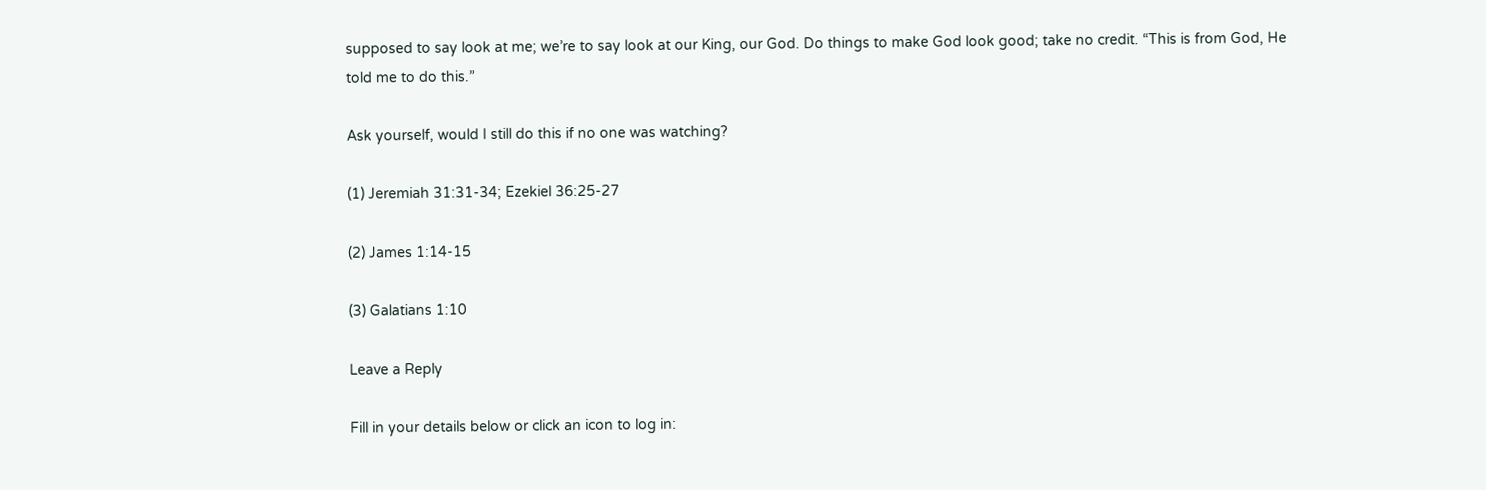supposed to say look at me; we’re to say look at our King, our God. Do things to make God look good; take no credit. “This is from God, He told me to do this.”

Ask yourself, would I still do this if no one was watching?

(1) Jeremiah 31:31-34; Ezekiel 36:25-27

(2) James 1:14-15

(3) Galatians 1:10

Leave a Reply

Fill in your details below or click an icon to log in: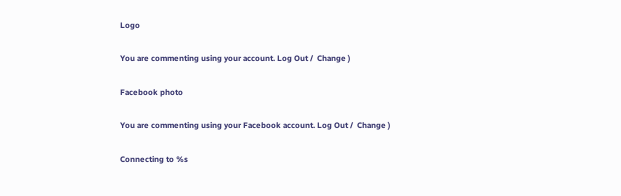Logo

You are commenting using your account. Log Out /  Change )

Facebook photo

You are commenting using your Facebook account. Log Out /  Change )

Connecting to %s